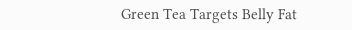Green Tea Targets Belly Fat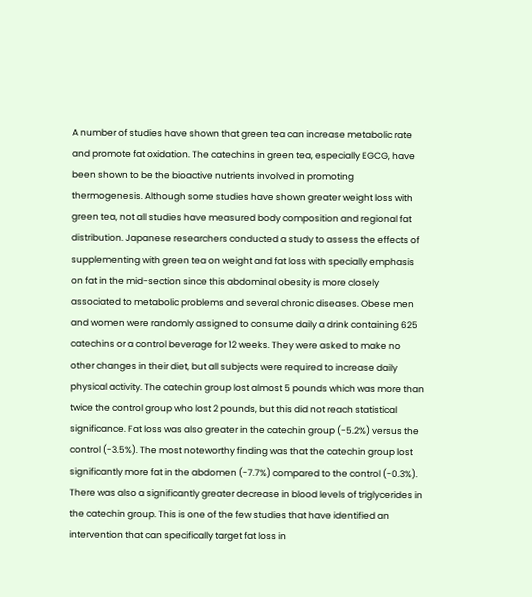A number of studies have shown that green tea can increase metabolic rate and promote fat oxidation. The catechins in green tea, especially EGCG, have been shown to be the bioactive nutrients involved in promoting thermogenesis. Although some studies have shown greater weight loss with green tea, not all studies have measured body composition and regional fat distribution. Japanese researchers conducted a study to assess the effects of supplementing with green tea on weight and fat loss with specially emphasis on fat in the mid-section since this abdominal obesity is more closely associated to metabolic problems and several chronic diseases. Obese men and women were randomly assigned to consume daily a drink containing 625 catechins or a control beverage for 12 weeks. They were asked to make no other changes in their diet, but all subjects were required to increase daily physical activity. The catechin group lost almost 5 pounds which was more than twice the control group who lost 2 pounds, but this did not reach statistical significance. Fat loss was also greater in the catechin group (-5.2%) versus the control (-3.5%). The most noteworthy finding was that the catechin group lost significantly more fat in the abdomen (-7.7%) compared to the control (-0.3%). There was also a significantly greater decrease in blood levels of triglycerides in the catechin group. This is one of the few studies that have identified an intervention that can specifically target fat loss in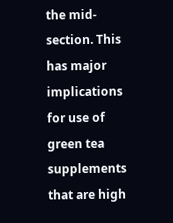the mid-section. This has major implications for use of green tea supplements that are high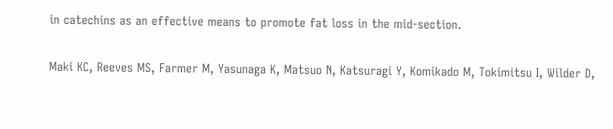in catechins as an effective means to promote fat loss in the mid-section.

Maki KC, Reeves MS, Farmer M, Yasunaga K, Matsuo N, Katsuragi Y, Komikado M, Tokimitsu I, Wilder D,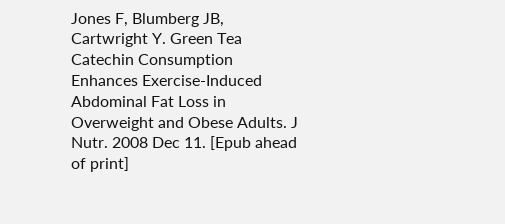Jones F, Blumberg JB, Cartwright Y. Green Tea Catechin Consumption Enhances Exercise-Induced Abdominal Fat Loss in Overweight and Obese Adults. J Nutr. 2008 Dec 11. [Epub ahead of print]